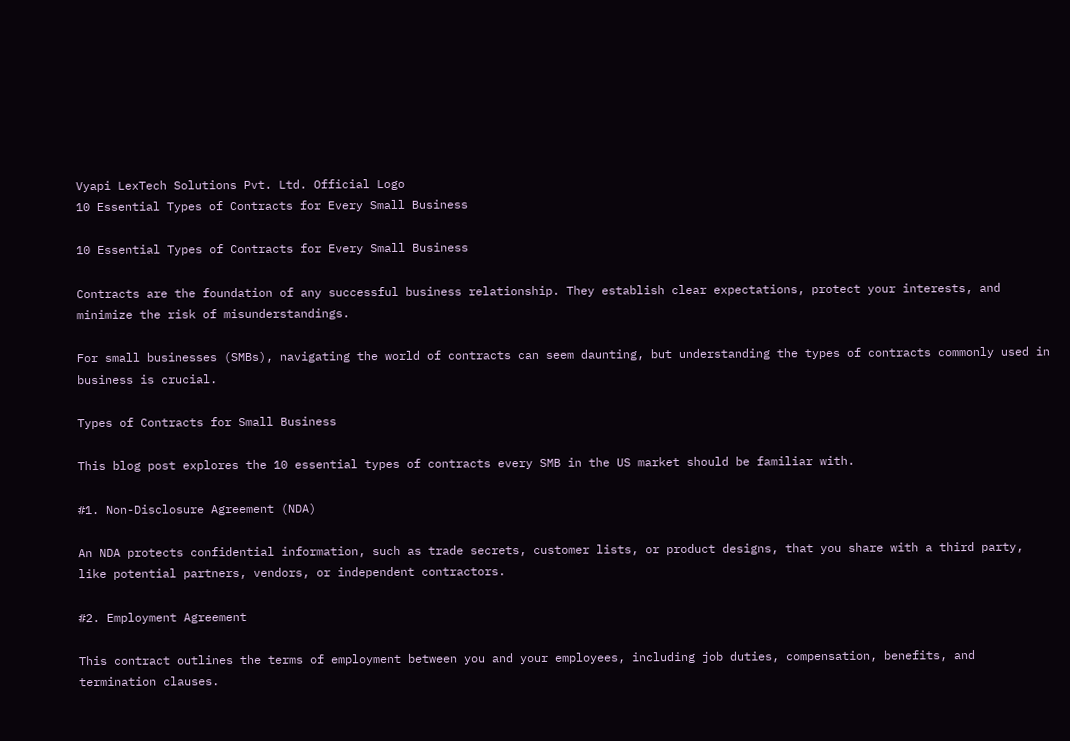Vyapi LexTech Solutions Pvt. Ltd. Official Logo
10 Essential Types of Contracts for Every Small Business

10 Essential Types of Contracts for Every Small Business

Contracts are the foundation of any successful business relationship. They establish clear expectations, protect your interests, and minimize the risk of misunderstandings.

For small businesses (SMBs), navigating the world of contracts can seem daunting, but understanding the types of contracts commonly used in business is crucial.

Types of Contracts for Small Business

This blog post explores the 10 essential types of contracts every SMB in the US market should be familiar with.

#1. Non-Disclosure Agreement (NDA)

An NDA protects confidential information, such as trade secrets, customer lists, or product designs, that you share with a third party, like potential partners, vendors, or independent contractors.

#2. Employment Agreement

This contract outlines the terms of employment between you and your employees, including job duties, compensation, benefits, and termination clauses.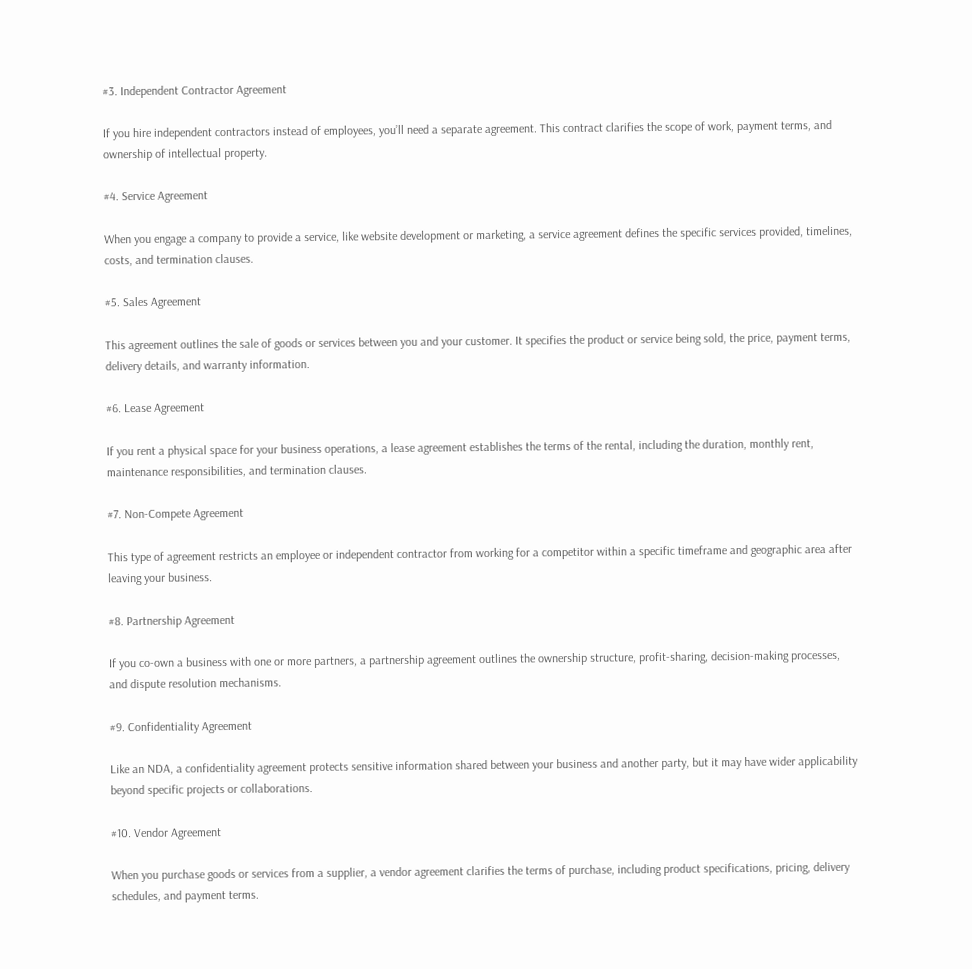#3. Independent Contractor Agreement

If you hire independent contractors instead of employees, you’ll need a separate agreement. This contract clarifies the scope of work, payment terms, and ownership of intellectual property.

#4. Service Agreement

When you engage a company to provide a service, like website development or marketing, a service agreement defines the specific services provided, timelines, costs, and termination clauses.

#5. Sales Agreement

This agreement outlines the sale of goods or services between you and your customer. It specifies the product or service being sold, the price, payment terms, delivery details, and warranty information.

#6. Lease Agreement

If you rent a physical space for your business operations, a lease agreement establishes the terms of the rental, including the duration, monthly rent, maintenance responsibilities, and termination clauses.

#7. Non-Compete Agreement

This type of agreement restricts an employee or independent contractor from working for a competitor within a specific timeframe and geographic area after leaving your business.

#8. Partnership Agreement

If you co-own a business with one or more partners, a partnership agreement outlines the ownership structure, profit-sharing, decision-making processes, and dispute resolution mechanisms.

#9. Confidentiality Agreement

Like an NDA, a confidentiality agreement protects sensitive information shared between your business and another party, but it may have wider applicability beyond specific projects or collaborations.

#10. Vendor Agreement

When you purchase goods or services from a supplier, a vendor agreement clarifies the terms of purchase, including product specifications, pricing, delivery schedules, and payment terms.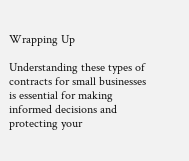Wrapping Up

Understanding these types of contracts for small businesses is essential for making informed decisions and protecting your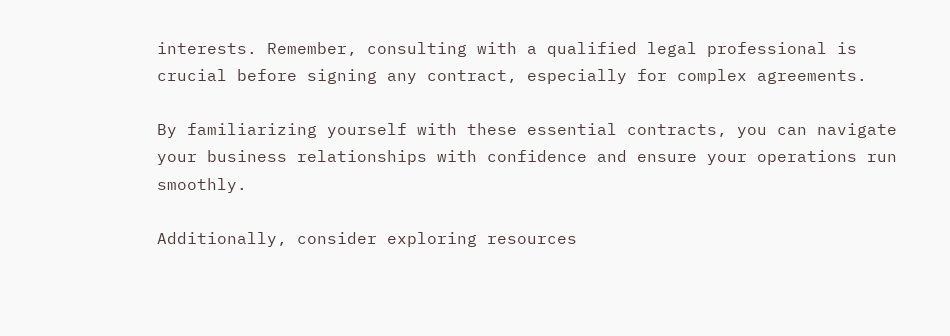interests. Remember, consulting with a qualified legal professional is crucial before signing any contract, especially for complex agreements.

By familiarizing yourself with these essential contracts, you can navigate your business relationships with confidence and ensure your operations run smoothly.

Additionally, consider exploring resources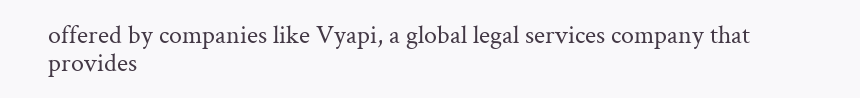offered by companies like Vyapi, a global legal services company that provides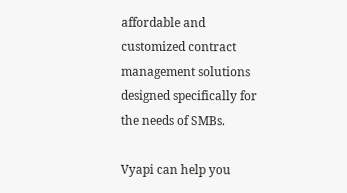affordable and customized contract management solutions designed specifically for the needs of SMBs.

Vyapi can help you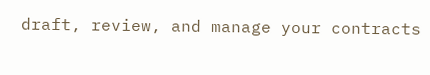draft, review, and manage your contracts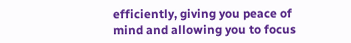efficiently, giving you peace of mind and allowing you to focus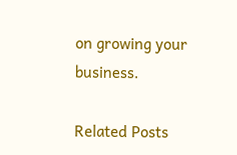on growing your business.

Related Posts